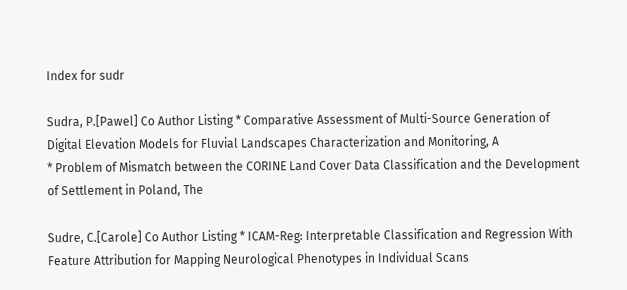Index for sudr

Sudra, P.[Pawel] Co Author Listing * Comparative Assessment of Multi-Source Generation of Digital Elevation Models for Fluvial Landscapes Characterization and Monitoring, A
* Problem of Mismatch between the CORINE Land Cover Data Classification and the Development of Settlement in Poland, The

Sudre, C.[Carole] Co Author Listing * ICAM-Reg: Interpretable Classification and Regression With Feature Attribution for Mapping Neurological Phenotypes in Individual Scans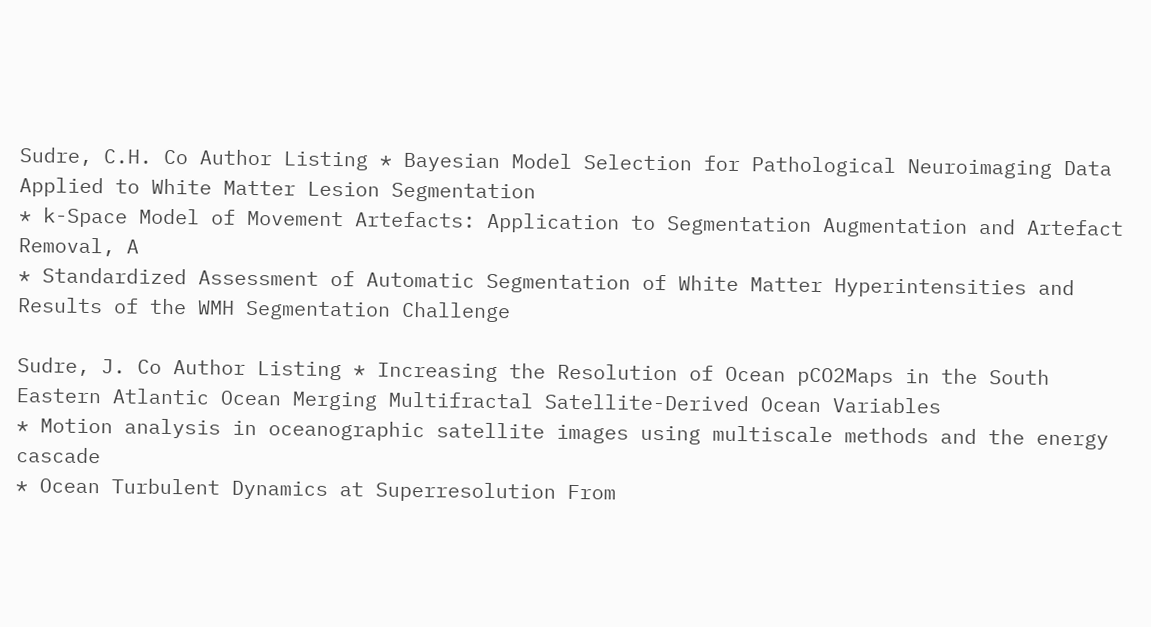Sudre, C.H. Co Author Listing * Bayesian Model Selection for Pathological Neuroimaging Data Applied to White Matter Lesion Segmentation
* k-Space Model of Movement Artefacts: Application to Segmentation Augmentation and Artefact Removal, A
* Standardized Assessment of Automatic Segmentation of White Matter Hyperintensities and Results of the WMH Segmentation Challenge

Sudre, J. Co Author Listing * Increasing the Resolution of Ocean pCO2Maps in the South Eastern Atlantic Ocean Merging Multifractal Satellite-Derived Ocean Variables
* Motion analysis in oceanographic satellite images using multiscale methods and the energy cascade
* Ocean Turbulent Dynamics at Superresolution From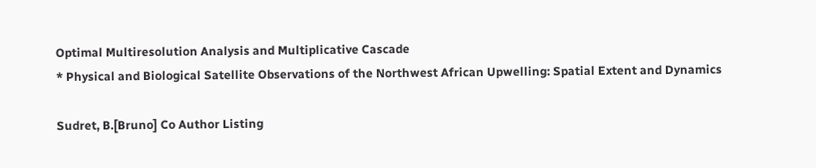Optimal Multiresolution Analysis and Multiplicative Cascade
* Physical and Biological Satellite Observations of the Northwest African Upwelling: Spatial Extent and Dynamics

Sudret, B.[Bruno] Co Author Listing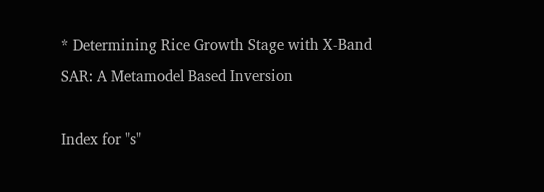* Determining Rice Growth Stage with X-Band SAR: A Metamodel Based Inversion

Index for "s"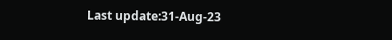Last update:31-Aug-23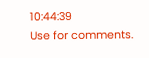10:44:39
Use for comments.